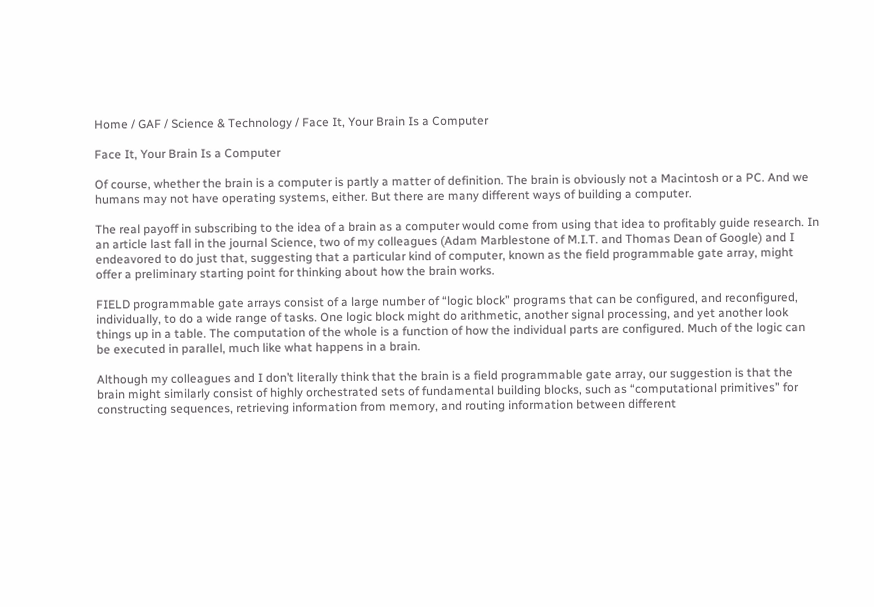Home / GAF / Science & Technology / Face It, Your Brain Is a Computer

Face It, Your Brain Is a Computer

Of course, whether the brain is a computer is partly a matter of definition. The brain is obviously not a Macintosh or a PC. And we humans may not have operating systems, either. But there are many different ways of building a computer.

The real payoff in subscribing to the idea of a brain as a computer would come from using that idea to profitably guide research. In an article last fall in the journal Science, two of my colleagues (Adam Marblestone of M.I.T. and Thomas Dean of Google) and I endeavored to do just that, suggesting that a particular kind of computer, known as the field programmable gate array, might offer a preliminary starting point for thinking about how the brain works.

FIELD programmable gate arrays consist of a large number of “logic block” programs that can be configured, and reconfigured, individually, to do a wide range of tasks. One logic block might do arithmetic, another signal processing, and yet another look things up in a table. The computation of the whole is a function of how the individual parts are configured. Much of the logic can be executed in parallel, much like what happens in a brain.

Although my colleagues and I don’t literally think that the brain is a field programmable gate array, our suggestion is that the brain might similarly consist of highly orchestrated sets of fundamental building blocks, such as “computational primitives” for constructing sequences, retrieving information from memory, and routing information between different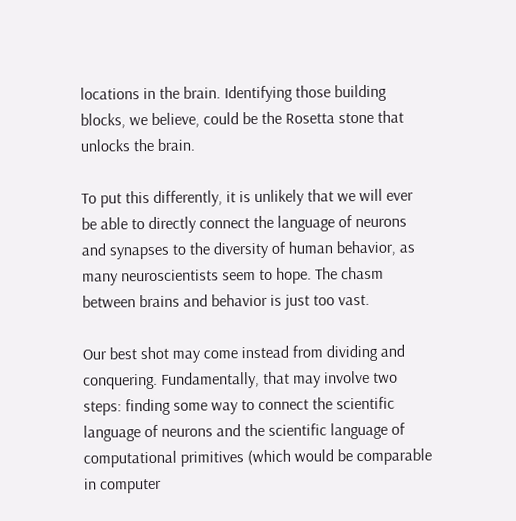locations in the brain. Identifying those building blocks, we believe, could be the Rosetta stone that unlocks the brain.

To put this differently, it is unlikely that we will ever be able to directly connect the language of neurons and synapses to the diversity of human behavior, as many neuroscientists seem to hope. The chasm between brains and behavior is just too vast.

Our best shot may come instead from dividing and conquering. Fundamentally, that may involve two steps: finding some way to connect the scientific language of neurons and the scientific language of computational primitives (which would be comparable in computer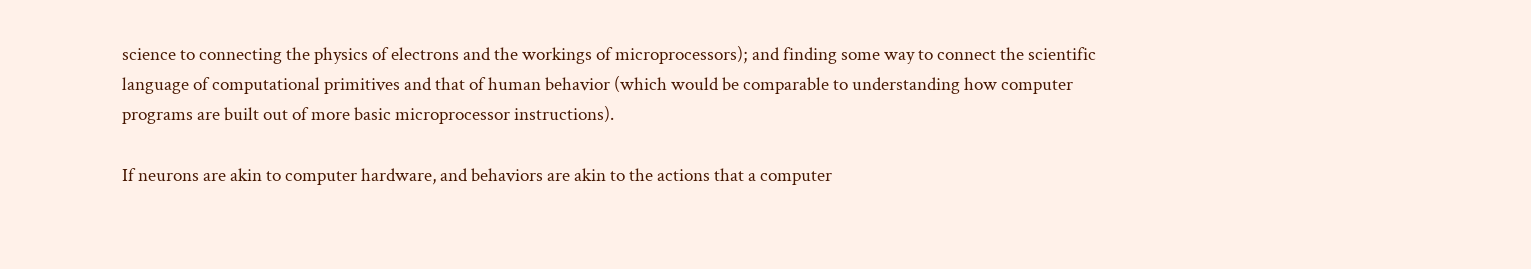science to connecting the physics of electrons and the workings of microprocessors); and finding some way to connect the scientific language of computational primitives and that of human behavior (which would be comparable to understanding how computer programs are built out of more basic microprocessor instructions).

If neurons are akin to computer hardware, and behaviors are akin to the actions that a computer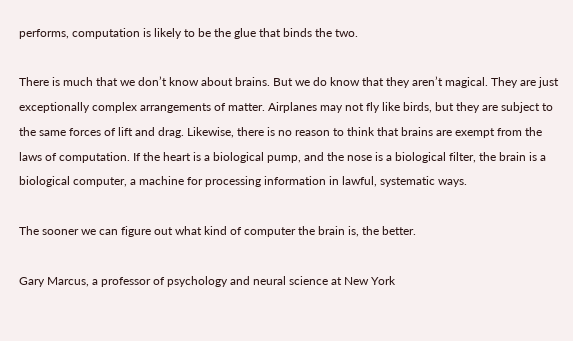performs, computation is likely to be the glue that binds the two.

There is much that we don’t know about brains. But we do know that they aren’t magical. They are just exceptionally complex arrangements of matter. Airplanes may not fly like birds, but they are subject to the same forces of lift and drag. Likewise, there is no reason to think that brains are exempt from the laws of computation. If the heart is a biological pump, and the nose is a biological filter, the brain is a biological computer, a machine for processing information in lawful, systematic ways.

The sooner we can figure out what kind of computer the brain is, the better.

Gary Marcus, a professor of psychology and neural science at New York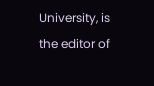University, is the editor of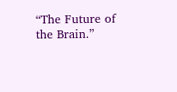“The Future of the Brain.”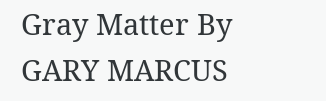Gray Matter By GARY MARCUS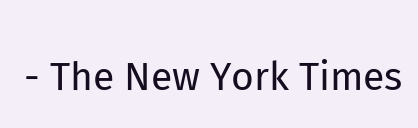- The New York Times